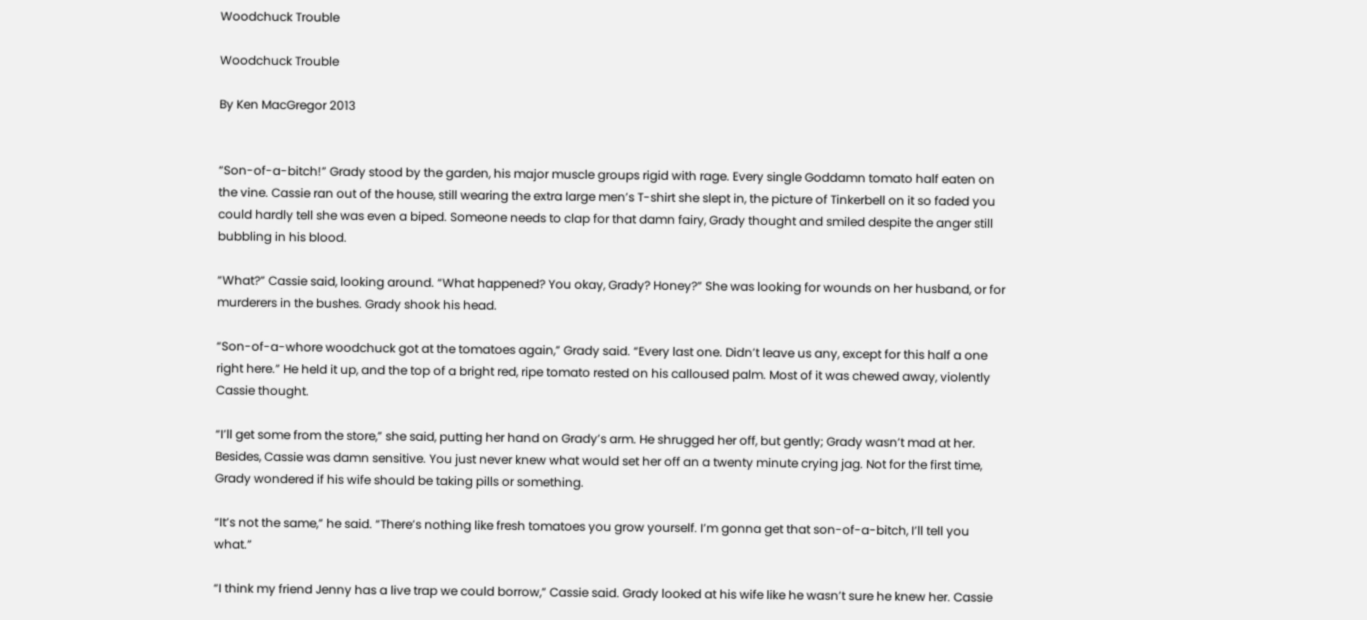Woodchuck Trouble

Woodchuck Trouble

By Ken MacGregor 2013


“Son-of-a-bitch!” Grady stood by the garden, his major muscle groups rigid with rage. Every single Goddamn tomato half eaten on the vine. Cassie ran out of the house, still wearing the extra large men’s T-shirt she slept in, the picture of Tinkerbell on it so faded you could hardly tell she was even a biped. Someone needs to clap for that damn fairy, Grady thought and smiled despite the anger still bubbling in his blood.

“What?” Cassie said, looking around. “What happened? You okay, Grady? Honey?” She was looking for wounds on her husband, or for murderers in the bushes. Grady shook his head.

“Son-of-a-whore woodchuck got at the tomatoes again,” Grady said. “Every last one. Didn’t leave us any, except for this half a one right here.” He held it up, and the top of a bright red, ripe tomato rested on his calloused palm. Most of it was chewed away, violently Cassie thought.

“I’ll get some from the store,” she said, putting her hand on Grady’s arm. He shrugged her off, but gently; Grady wasn’t mad at her. Besides, Cassie was damn sensitive. You just never knew what would set her off an a twenty minute crying jag. Not for the first time, Grady wondered if his wife should be taking pills or something.

“It’s not the same,” he said. “There’s nothing like fresh tomatoes you grow yourself. I’m gonna get that son-of-a-bitch, I’ll tell you what.”

“I think my friend Jenny has a live trap we could borrow,” Cassie said. Grady looked at his wife like he wasn’t sure he knew her. Cassie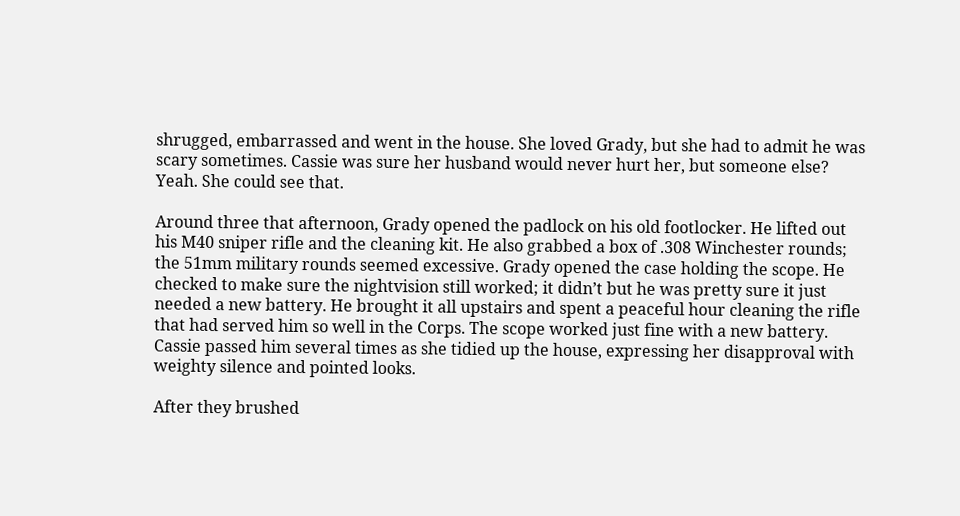shrugged, embarrassed and went in the house. She loved Grady, but she had to admit he was scary sometimes. Cassie was sure her husband would never hurt her, but someone else? Yeah. She could see that.

Around three that afternoon, Grady opened the padlock on his old footlocker. He lifted out his M40 sniper rifle and the cleaning kit. He also grabbed a box of .308 Winchester rounds; the 51mm military rounds seemed excessive. Grady opened the case holding the scope. He checked to make sure the nightvision still worked; it didn’t but he was pretty sure it just needed a new battery. He brought it all upstairs and spent a peaceful hour cleaning the rifle that had served him so well in the Corps. The scope worked just fine with a new battery. Cassie passed him several times as she tidied up the house, expressing her disapproval with weighty silence and pointed looks.

After they brushed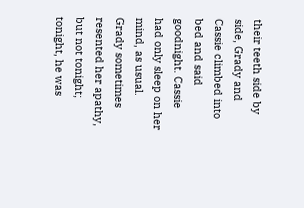their teeth side by side, Grady and Cassie climbed into bed and said goodnight. Cassie had only sleep on her mind, as usual. Grady sometimes resented her apathy, but not tonight; tonight, he was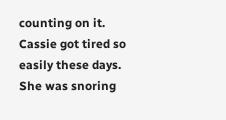counting on it. Cassie got tired so easily these days. She was snoring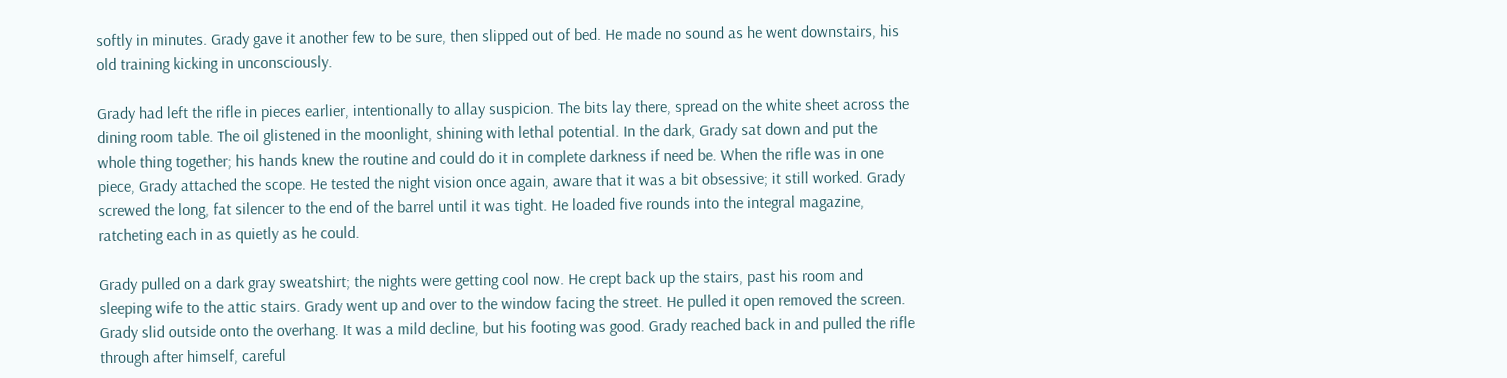softly in minutes. Grady gave it another few to be sure, then slipped out of bed. He made no sound as he went downstairs, his old training kicking in unconsciously.

Grady had left the rifle in pieces earlier, intentionally to allay suspicion. The bits lay there, spread on the white sheet across the dining room table. The oil glistened in the moonlight, shining with lethal potential. In the dark, Grady sat down and put the whole thing together; his hands knew the routine and could do it in complete darkness if need be. When the rifle was in one piece, Grady attached the scope. He tested the night vision once again, aware that it was a bit obsessive; it still worked. Grady screwed the long, fat silencer to the end of the barrel until it was tight. He loaded five rounds into the integral magazine, ratcheting each in as quietly as he could.

Grady pulled on a dark gray sweatshirt; the nights were getting cool now. He crept back up the stairs, past his room and sleeping wife to the attic stairs. Grady went up and over to the window facing the street. He pulled it open removed the screen. Grady slid outside onto the overhang. It was a mild decline, but his footing was good. Grady reached back in and pulled the rifle through after himself, careful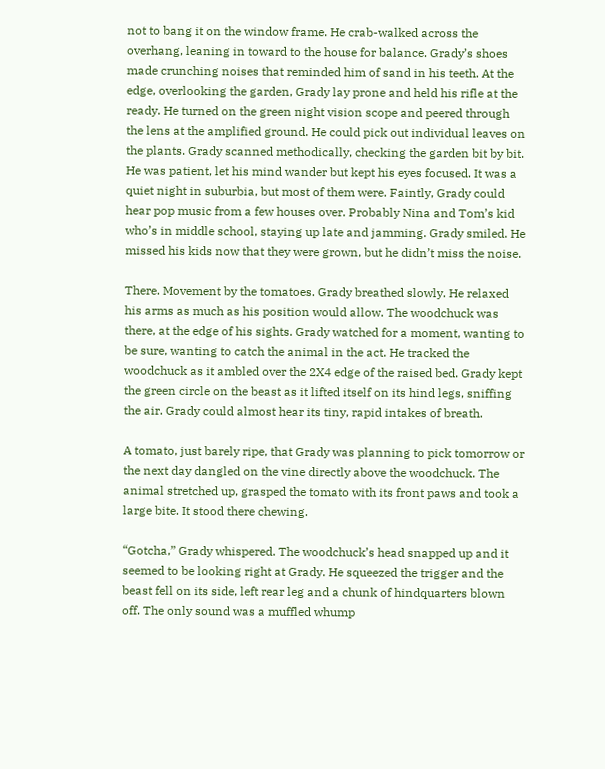not to bang it on the window frame. He crab-walked across the overhang, leaning in toward to the house for balance. Grady’s shoes made crunching noises that reminded him of sand in his teeth. At the edge, overlooking the garden, Grady lay prone and held his rifle at the ready. He turned on the green night vision scope and peered through the lens at the amplified ground. He could pick out individual leaves on the plants. Grady scanned methodically, checking the garden bit by bit. He was patient, let his mind wander but kept his eyes focused. It was a quiet night in suburbia, but most of them were. Faintly, Grady could hear pop music from a few houses over. Probably Nina and Tom’s kid who’s in middle school, staying up late and jamming. Grady smiled. He missed his kids now that they were grown, but he didn’t miss the noise.

There. Movement by the tomatoes. Grady breathed slowly. He relaxed his arms as much as his position would allow. The woodchuck was there, at the edge of his sights. Grady watched for a moment, wanting to be sure, wanting to catch the animal in the act. He tracked the woodchuck as it ambled over the 2X4 edge of the raised bed. Grady kept the green circle on the beast as it lifted itself on its hind legs, sniffing the air. Grady could almost hear its tiny, rapid intakes of breath.

A tomato, just barely ripe, that Grady was planning to pick tomorrow or the next day dangled on the vine directly above the woodchuck. The animal stretched up, grasped the tomato with its front paws and took a large bite. It stood there chewing.

“Gotcha,” Grady whispered. The woodchuck’s head snapped up and it seemed to be looking right at Grady. He squeezed the trigger and the beast fell on its side, left rear leg and a chunk of hindquarters blown off. The only sound was a muffled whump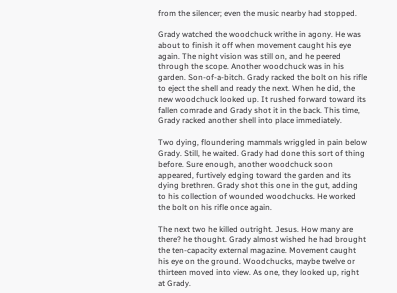from the silencer; even the music nearby had stopped.

Grady watched the woodchuck writhe in agony. He was about to finish it off when movement caught his eye again. The night vision was still on, and he peered through the scope. Another woodchuck was in his garden. Son-of-a-bitch. Grady racked the bolt on his rifle to eject the shell and ready the next. When he did, the new woodchuck looked up. It rushed forward toward its fallen comrade and Grady shot it in the back. This time, Grady racked another shell into place immediately.

Two dying, floundering mammals wriggled in pain below Grady. Still, he waited. Grady had done this sort of thing before. Sure enough, another woodchuck soon appeared, furtively edging toward the garden and its dying brethren. Grady shot this one in the gut, adding to his collection of wounded woodchucks. He worked the bolt on his rifle once again.

The next two he killed outright. Jesus. How many are there? he thought. Grady almost wished he had brought the ten-capacity external magazine. Movement caught his eye on the ground. Woodchucks, maybe twelve or thirteen moved into view. As one, they looked up, right at Grady.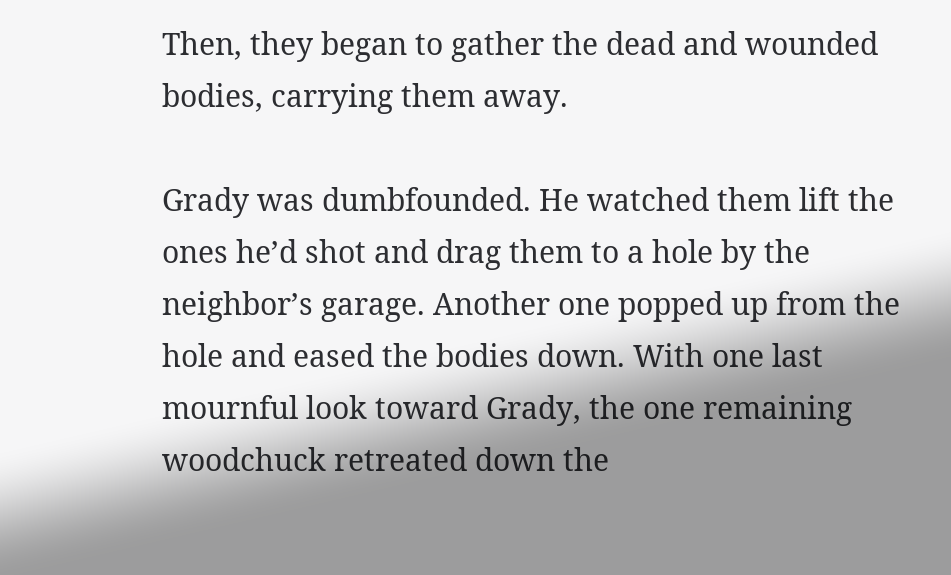Then, they began to gather the dead and wounded bodies, carrying them away.

Grady was dumbfounded. He watched them lift the ones he’d shot and drag them to a hole by the neighbor’s garage. Another one popped up from the hole and eased the bodies down. With one last mournful look toward Grady, the one remaining woodchuck retreated down the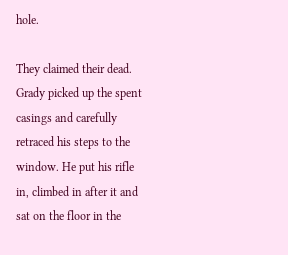hole.

They claimed their dead. Grady picked up the spent casings and carefully retraced his steps to the window. He put his rifle in, climbed in after it and sat on the floor in the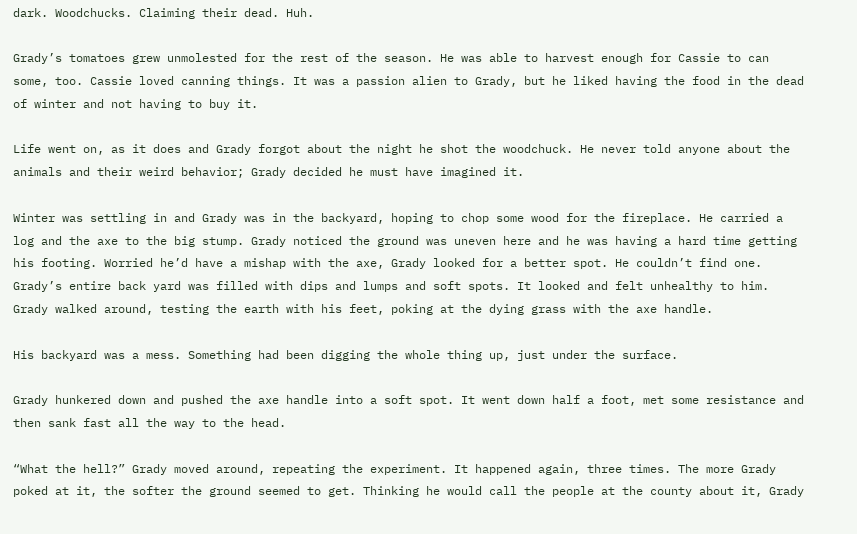dark. Woodchucks. Claiming their dead. Huh.

Grady’s tomatoes grew unmolested for the rest of the season. He was able to harvest enough for Cassie to can some, too. Cassie loved canning things. It was a passion alien to Grady, but he liked having the food in the dead of winter and not having to buy it.

Life went on, as it does and Grady forgot about the night he shot the woodchuck. He never told anyone about the animals and their weird behavior; Grady decided he must have imagined it.

Winter was settling in and Grady was in the backyard, hoping to chop some wood for the fireplace. He carried a log and the axe to the big stump. Grady noticed the ground was uneven here and he was having a hard time getting his footing. Worried he’d have a mishap with the axe, Grady looked for a better spot. He couldn’t find one. Grady’s entire back yard was filled with dips and lumps and soft spots. It looked and felt unhealthy to him. Grady walked around, testing the earth with his feet, poking at the dying grass with the axe handle.

His backyard was a mess. Something had been digging the whole thing up, just under the surface.

Grady hunkered down and pushed the axe handle into a soft spot. It went down half a foot, met some resistance and then sank fast all the way to the head.

“What the hell?” Grady moved around, repeating the experiment. It happened again, three times. The more Grady poked at it, the softer the ground seemed to get. Thinking he would call the people at the county about it, Grady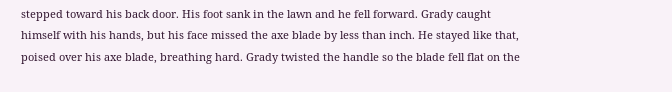stepped toward his back door. His foot sank in the lawn and he fell forward. Grady caught himself with his hands, but his face missed the axe blade by less than inch. He stayed like that, poised over his axe blade, breathing hard. Grady twisted the handle so the blade fell flat on the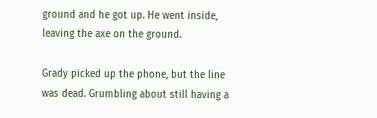ground and he got up. He went inside, leaving the axe on the ground.

Grady picked up the phone, but the line was dead. Grumbling about still having a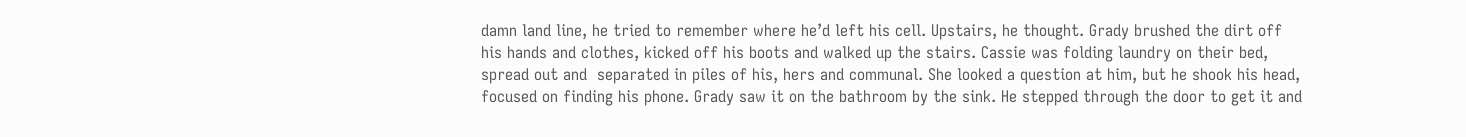damn land line, he tried to remember where he’d left his cell. Upstairs, he thought. Grady brushed the dirt off his hands and clothes, kicked off his boots and walked up the stairs. Cassie was folding laundry on their bed, spread out and  separated in piles of his, hers and communal. She looked a question at him, but he shook his head, focused on finding his phone. Grady saw it on the bathroom by the sink. He stepped through the door to get it and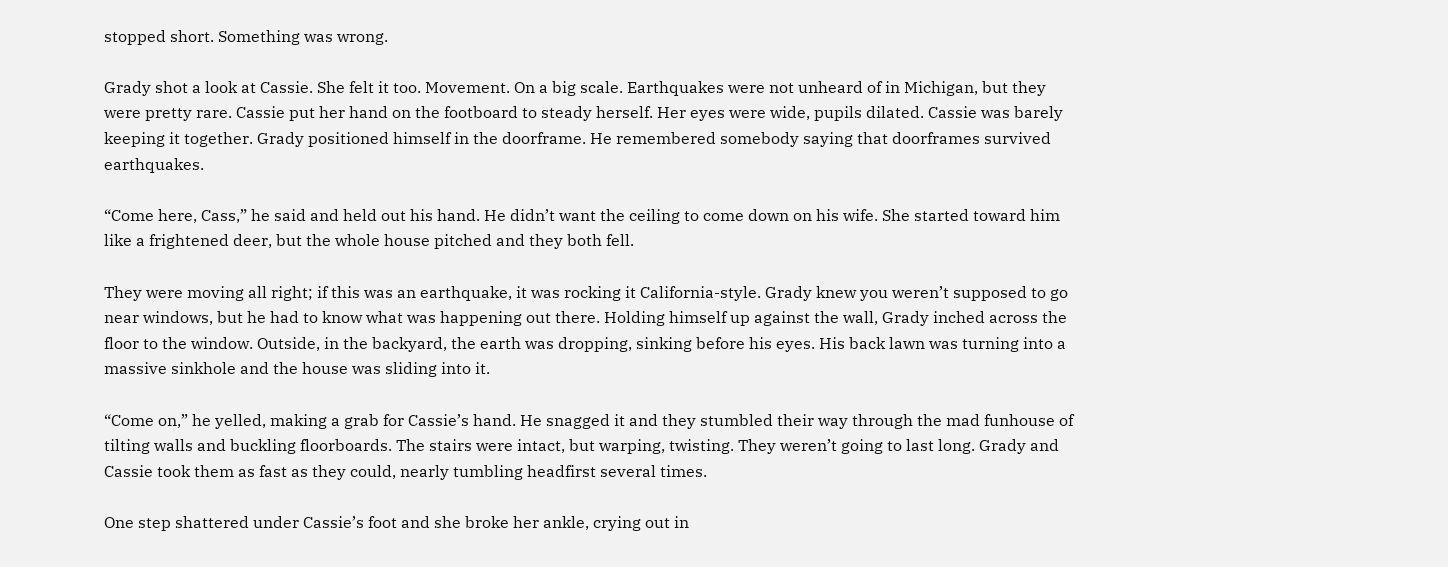stopped short. Something was wrong.

Grady shot a look at Cassie. She felt it too. Movement. On a big scale. Earthquakes were not unheard of in Michigan, but they were pretty rare. Cassie put her hand on the footboard to steady herself. Her eyes were wide, pupils dilated. Cassie was barely keeping it together. Grady positioned himself in the doorframe. He remembered somebody saying that doorframes survived earthquakes.

“Come here, Cass,” he said and held out his hand. He didn’t want the ceiling to come down on his wife. She started toward him like a frightened deer, but the whole house pitched and they both fell.

They were moving all right; if this was an earthquake, it was rocking it California-style. Grady knew you weren’t supposed to go near windows, but he had to know what was happening out there. Holding himself up against the wall, Grady inched across the floor to the window. Outside, in the backyard, the earth was dropping, sinking before his eyes. His back lawn was turning into a massive sinkhole and the house was sliding into it.

“Come on,” he yelled, making a grab for Cassie’s hand. He snagged it and they stumbled their way through the mad funhouse of tilting walls and buckling floorboards. The stairs were intact, but warping, twisting. They weren’t going to last long. Grady and Cassie took them as fast as they could, nearly tumbling headfirst several times.

One step shattered under Cassie’s foot and she broke her ankle, crying out in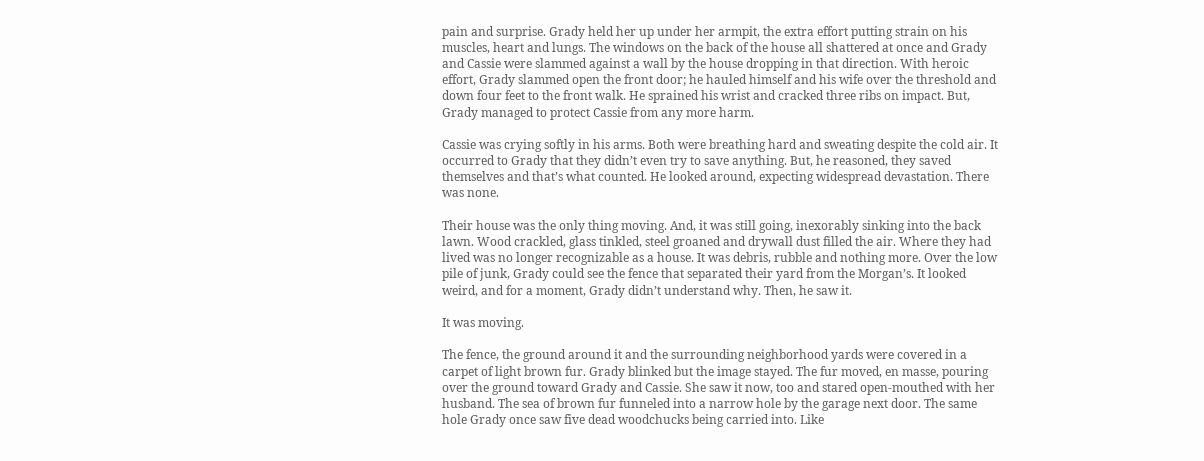pain and surprise. Grady held her up under her armpit, the extra effort putting strain on his muscles, heart and lungs. The windows on the back of the house all shattered at once and Grady and Cassie were slammed against a wall by the house dropping in that direction. With heroic effort, Grady slammed open the front door; he hauled himself and his wife over the threshold and down four feet to the front walk. He sprained his wrist and cracked three ribs on impact. But, Grady managed to protect Cassie from any more harm.

Cassie was crying softly in his arms. Both were breathing hard and sweating despite the cold air. It occurred to Grady that they didn’t even try to save anything. But, he reasoned, they saved themselves and that’s what counted. He looked around, expecting widespread devastation. There was none.

Their house was the only thing moving. And, it was still going, inexorably sinking into the back lawn. Wood crackled, glass tinkled, steel groaned and drywall dust filled the air. Where they had lived was no longer recognizable as a house. It was debris, rubble and nothing more. Over the low pile of junk, Grady could see the fence that separated their yard from the Morgan’s. It looked weird, and for a moment, Grady didn’t understand why. Then, he saw it.

It was moving.

The fence, the ground around it and the surrounding neighborhood yards were covered in a carpet of light brown fur. Grady blinked but the image stayed. The fur moved, en masse, pouring over the ground toward Grady and Cassie. She saw it now, too and stared open-mouthed with her husband. The sea of brown fur funneled into a narrow hole by the garage next door. The same hole Grady once saw five dead woodchucks being carried into. Like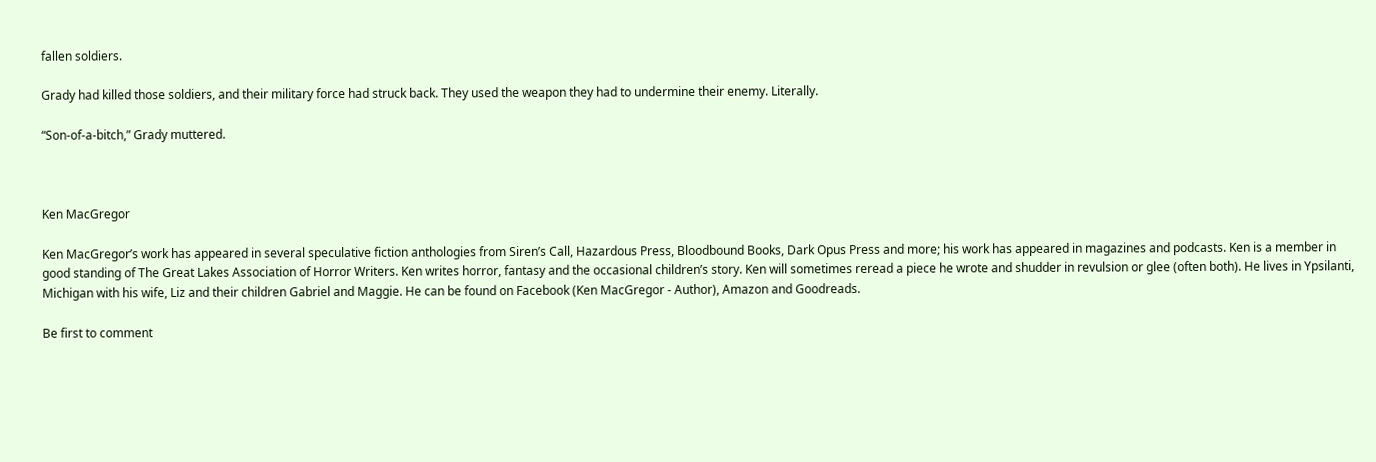fallen soldiers.

Grady had killed those soldiers, and their military force had struck back. They used the weapon they had to undermine their enemy. Literally.

“Son-of-a-bitch,” Grady muttered.



Ken MacGregor

Ken MacGregor’s work has appeared in several speculative fiction anthologies from Siren’s Call, Hazardous Press, Bloodbound Books, Dark Opus Press and more; his work has appeared in magazines and podcasts. Ken is a member in good standing of The Great Lakes Association of Horror Writers. Ken writes horror, fantasy and the occasional children’s story. Ken will sometimes reread a piece he wrote and shudder in revulsion or glee (often both). He lives in Ypsilanti, Michigan with his wife, Liz and their children Gabriel and Maggie. He can be found on Facebook (Ken MacGregor - Author), Amazon and Goodreads.

Be first to comment